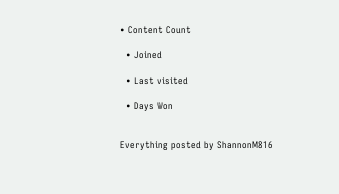• Content Count

  • Joined

  • Last visited

  • Days Won


Everything posted by ShannonM816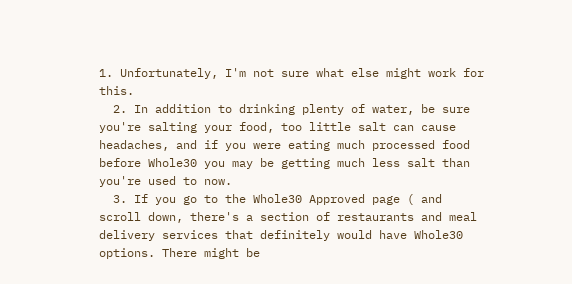1. Unfortunately, I'm not sure what else might work for this.
  2. In addition to drinking plenty of water, be sure you're salting your food, too little salt can cause headaches, and if you were eating much processed food before Whole30 you may be getting much less salt than you're used to now.
  3. If you go to the Whole30 Approved page ( and scroll down, there's a section of restaurants and meal delivery services that definitely would have Whole30 options. There might be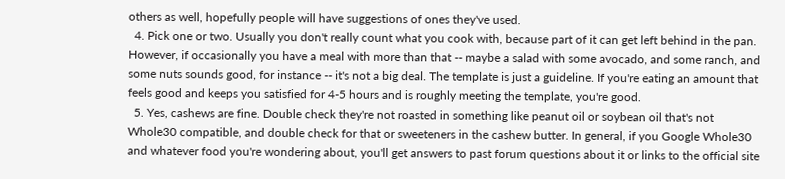others as well, hopefully people will have suggestions of ones they've used.
  4. Pick one or two. Usually you don't really count what you cook with, because part of it can get left behind in the pan. However, if occasionally you have a meal with more than that -- maybe a salad with some avocado, and some ranch, and some nuts sounds good, for instance -- it's not a big deal. The template is just a guideline. If you're eating an amount that feels good and keeps you satisfied for 4-5 hours and is roughly meeting the template, you're good.
  5. Yes, cashews are fine. Double check they're not roasted in something like peanut oil or soybean oil that's not Whole30 compatible, and double check for that or sweeteners in the cashew butter. In general, if you Google Whole30 and whatever food you're wondering about, you'll get answers to past forum questions about it or links to the official site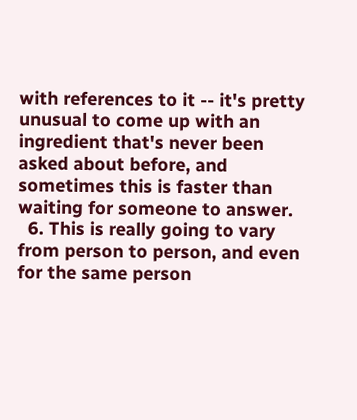with references to it -- it's pretty unusual to come up with an ingredient that's never been asked about before, and sometimes this is faster than waiting for someone to answer.
  6. This is really going to vary from person to person, and even for the same person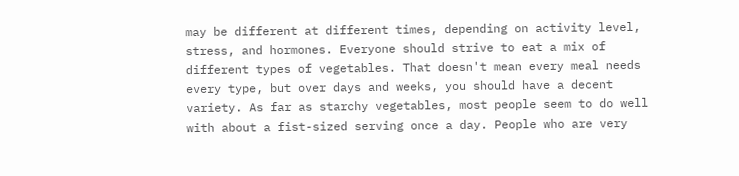may be different at different times, depending on activity level, stress, and hormones. Everyone should strive to eat a mix of different types of vegetables. That doesn't mean every meal needs every type, but over days and weeks, you should have a decent variety. As far as starchy vegetables, most people seem to do well with about a fist-sized serving once a day. People who are very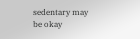sedentary may be okay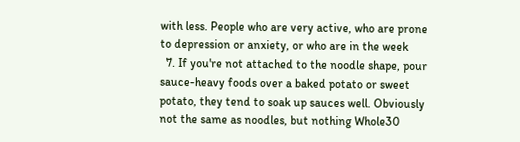with less. People who are very active, who are prone to depression or anxiety, or who are in the week
  7. If you're not attached to the noodle shape, pour sauce-heavy foods over a baked potato or sweet potato, they tend to soak up sauces well. Obviously not the same as noodles, but nothing Whole30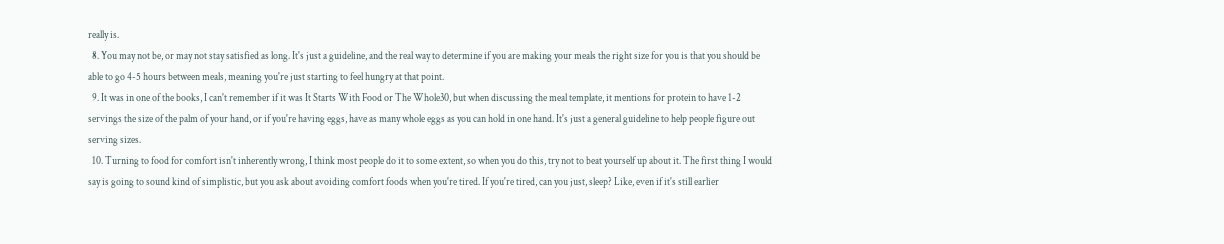really is.
  8. You may not be, or may not stay satisfied as long. It's just a guideline, and the real way to determine if you are making your meals the right size for you is that you should be able to go 4-5 hours between meals, meaning you're just starting to feel hungry at that point.
  9. It was in one of the books, I can't remember if it was It Starts With Food or The Whole30, but when discussing the meal template, it mentions for protein to have 1-2 servings the size of the palm of your hand, or if you're having eggs, have as many whole eggs as you can hold in one hand. It's just a general guideline to help people figure out serving sizes.
  10. Turning to food for comfort isn't inherently wrong, I think most people do it to some extent, so when you do this, try not to beat yourself up about it. The first thing I would say is going to sound kind of simplistic, but you ask about avoiding comfort foods when you're tired. If you're tired, can you just, sleep? Like, even if it's still earlier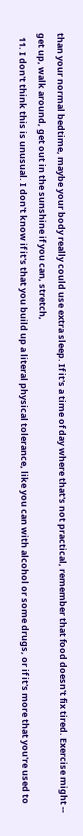than your normal bedtime, maybe your body really could use extra sleep. If it's a time of day where that's not practical, remember that food doesn't fix tired. Exercise might -- get up, walk around, get out in the sunshine if you can, stretch,
  11. I don't think this is unusual. I don't know if it's that you build up a literal physical tolerance, like you can with alcohol or some drugs, or if it's more that you're used to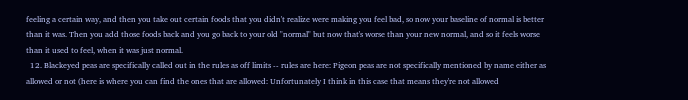feeling a certain way, and then you take out certain foods that you didn't realize were making you feel bad, so now your baseline of normal is better than it was. Then you add those foods back and you go back to your old "normal" but now that's worse than your new normal, and so it feels worse than it used to feel, when it was just normal.
  12. Blackeyed peas are specifically called out in the rules as off limits -- rules are here: Pigeon peas are not specifically mentioned by name either as allowed or not (here is where you can find the ones that are allowed: Unfortunately I think in this case that means they're not allowed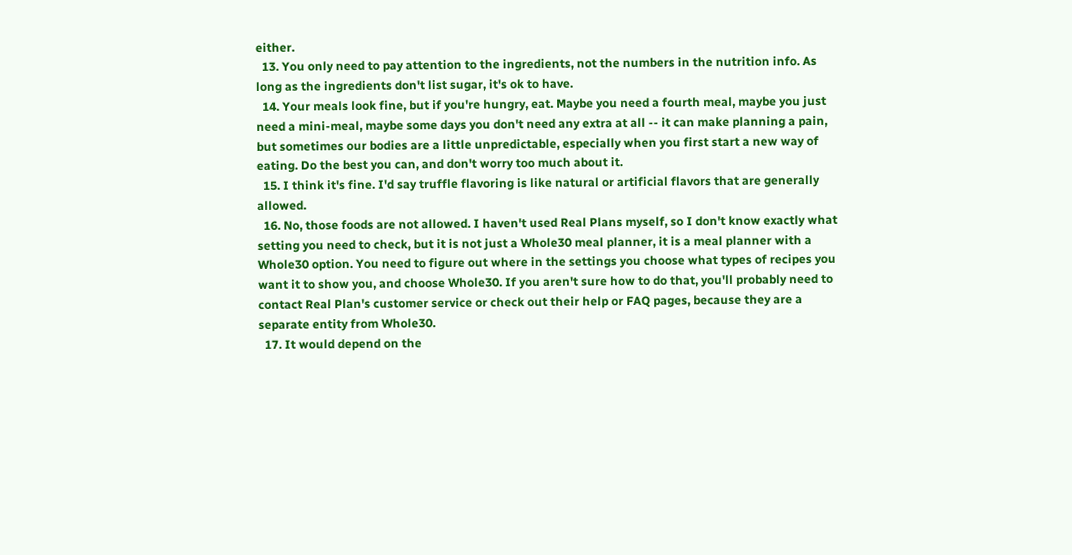either.
  13. You only need to pay attention to the ingredients, not the numbers in the nutrition info. As long as the ingredients don't list sugar, it's ok to have.
  14. Your meals look fine, but if you're hungry, eat. Maybe you need a fourth meal, maybe you just need a mini-meal, maybe some days you don't need any extra at all -- it can make planning a pain, but sometimes our bodies are a little unpredictable, especially when you first start a new way of eating. Do the best you can, and don't worry too much about it.
  15. I think it's fine. I'd say truffle flavoring is like natural or artificial flavors that are generally allowed.
  16. No, those foods are not allowed. I haven't used Real Plans myself, so I don't know exactly what setting you need to check, but it is not just a Whole30 meal planner, it is a meal planner with a Whole30 option. You need to figure out where in the settings you choose what types of recipes you want it to show you, and choose Whole30. If you aren't sure how to do that, you'll probably need to contact Real Plan's customer service or check out their help or FAQ pages, because they are a separate entity from Whole30.
  17. It would depend on the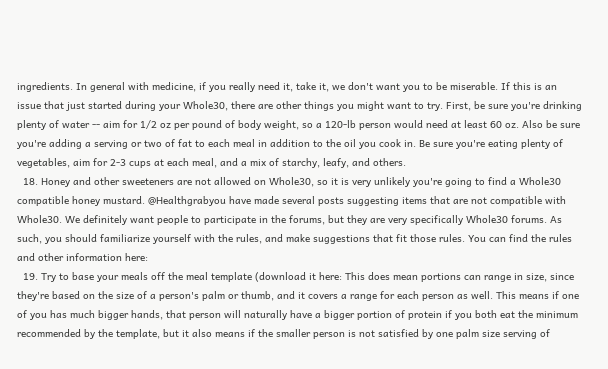ingredients. In general with medicine, if you really need it, take it, we don't want you to be miserable. If this is an issue that just started during your Whole30, there are other things you might want to try. First, be sure you're drinking plenty of water -- aim for 1/2 oz per pound of body weight, so a 120-lb person would need at least 60 oz. Also be sure you're adding a serving or two of fat to each meal in addition to the oil you cook in. Be sure you're eating plenty of vegetables, aim for 2-3 cups at each meal, and a mix of starchy, leafy, and others.
  18. Honey and other sweeteners are not allowed on Whole30, so it is very unlikely you're going to find a Whole30 compatible honey mustard. @Healthgrabyou have made several posts suggesting items that are not compatible with Whole30. We definitely want people to participate in the forums, but they are very specifically Whole30 forums. As such, you should familiarize yourself with the rules, and make suggestions that fit those rules. You can find the rules and other information here:
  19. Try to base your meals off the meal template (download it here: This does mean portions can range in size, since they're based on the size of a person's palm or thumb, and it covers a range for each person as well. This means if one of you has much bigger hands, that person will naturally have a bigger portion of protein if you both eat the minimum recommended by the template, but it also means if the smaller person is not satisfied by one palm size serving of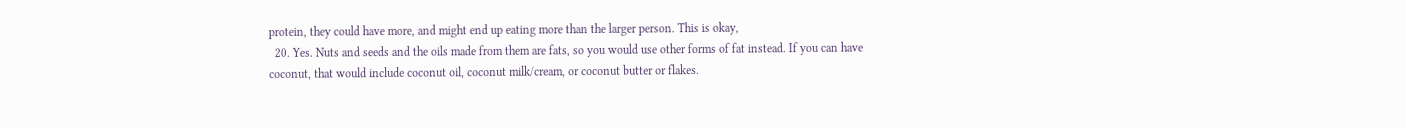protein, they could have more, and might end up eating more than the larger person. This is okay,
  20. Yes. Nuts and seeds and the oils made from them are fats, so you would use other forms of fat instead. If you can have coconut, that would include coconut oil, coconut milk/cream, or coconut butter or flakes.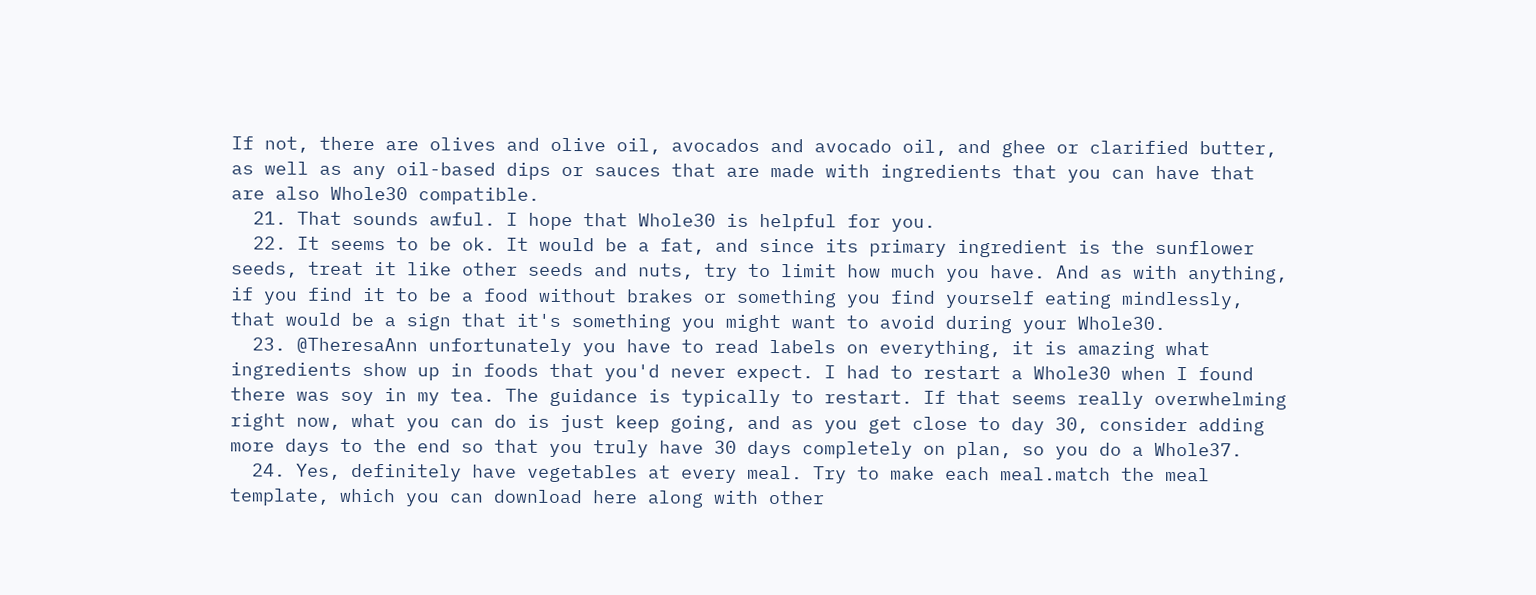If not, there are olives and olive oil, avocados and avocado oil, and ghee or clarified butter, as well as any oil-based dips or sauces that are made with ingredients that you can have that are also Whole30 compatible.
  21. That sounds awful. I hope that Whole30 is helpful for you.
  22. It seems to be ok. It would be a fat, and since its primary ingredient is the sunflower seeds, treat it like other seeds and nuts, try to limit how much you have. And as with anything, if you find it to be a food without brakes or something you find yourself eating mindlessly, that would be a sign that it's something you might want to avoid during your Whole30.
  23. @TheresaAnn unfortunately you have to read labels on everything, it is amazing what ingredients show up in foods that you'd never expect. I had to restart a Whole30 when I found there was soy in my tea. The guidance is typically to restart. If that seems really overwhelming right now, what you can do is just keep going, and as you get close to day 30, consider adding more days to the end so that you truly have 30 days completely on plan, so you do a Whole37.
  24. Yes, definitely have vegetables at every meal. Try to make each meal.match the meal template, which you can download here along with other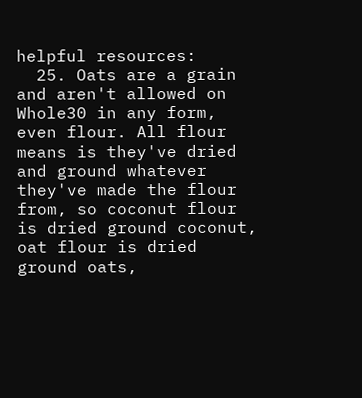helpful resources:
  25. Oats are a grain and aren't allowed on Whole30 in any form, even flour. All flour means is they've dried and ground whatever they've made the flour from, so coconut flour is dried ground coconut, oat flour is dried ground oats,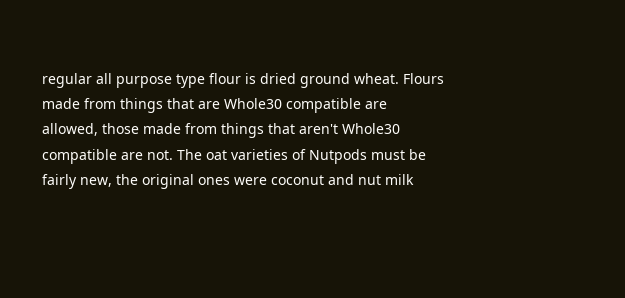regular all purpose type flour is dried ground wheat. Flours made from things that are Whole30 compatible are allowed, those made from things that aren't Whole30 compatible are not. The oat varieties of Nutpods must be fairly new, the original ones were coconut and nut milk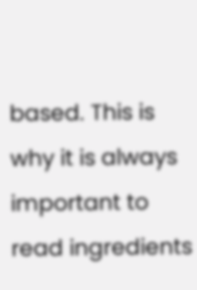based. This is why it is always important to read ingredients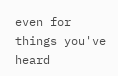even for things you've heard